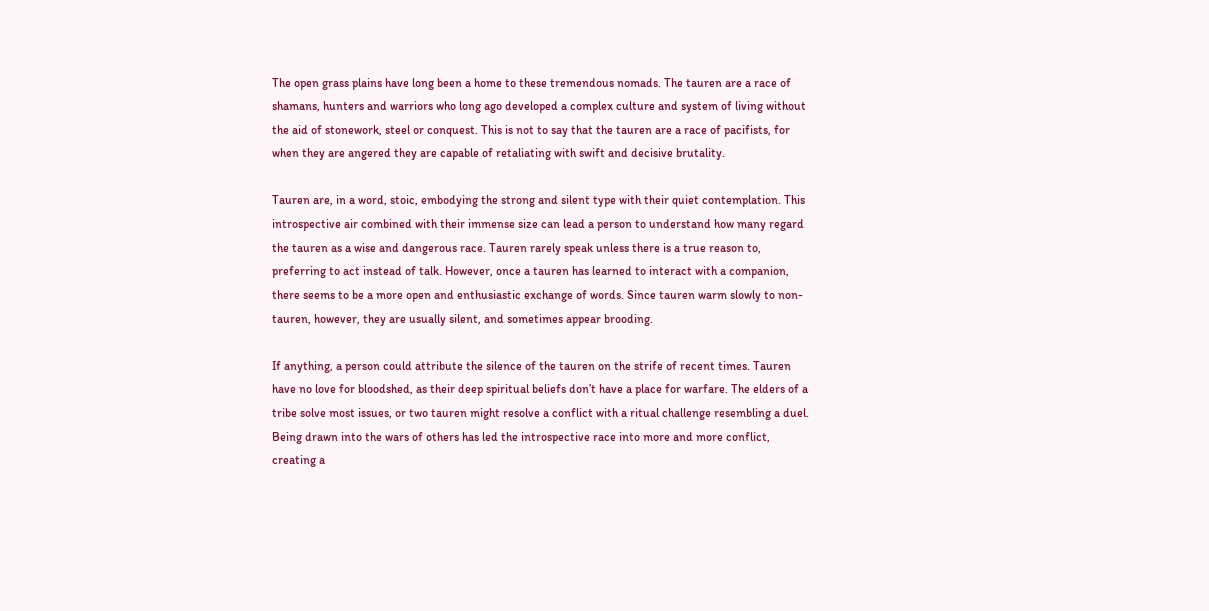The open grass plains have long been a home to these tremendous nomads. The tauren are a race of shamans, hunters and warriors who long ago developed a complex culture and system of living without the aid of stonework, steel or conquest. This is not to say that the tauren are a race of pacifists, for when they are angered they are capable of retaliating with swift and decisive brutality.

Tauren are, in a word, stoic, embodying the strong and silent type with their quiet contemplation. This introspective air combined with their immense size can lead a person to understand how many regard the tauren as a wise and dangerous race. Tauren rarely speak unless there is a true reason to, preferring to act instead of talk. However, once a tauren has learned to interact with a companion, there seems to be a more open and enthusiastic exchange of words. Since tauren warm slowly to non-tauren, however, they are usually silent, and sometimes appear brooding.

If anything, a person could attribute the silence of the tauren on the strife of recent times. Tauren have no love for bloodshed, as their deep spiritual beliefs don’t have a place for warfare. The elders of a tribe solve most issues, or two tauren might resolve a conflict with a ritual challenge resembling a duel. Being drawn into the wars of others has led the introspective race into more and more conflict, creating a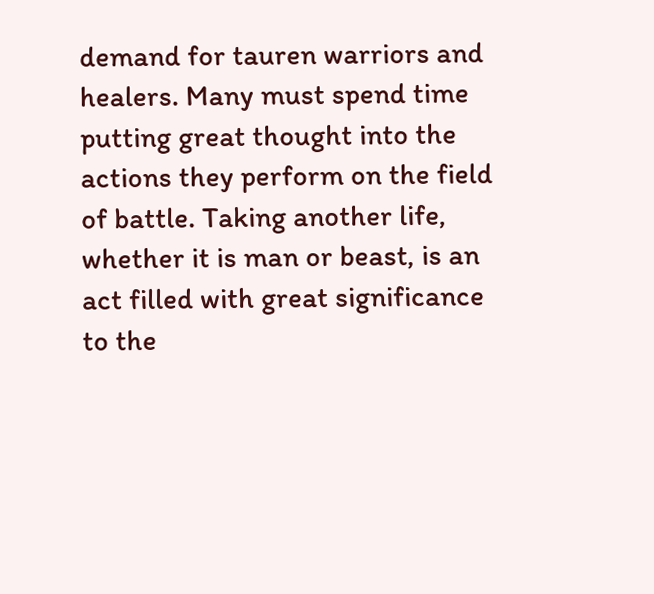demand for tauren warriors and healers. Many must spend time putting great thought into the actions they perform on the field of battle. Taking another life, whether it is man or beast, is an act filled with great significance to the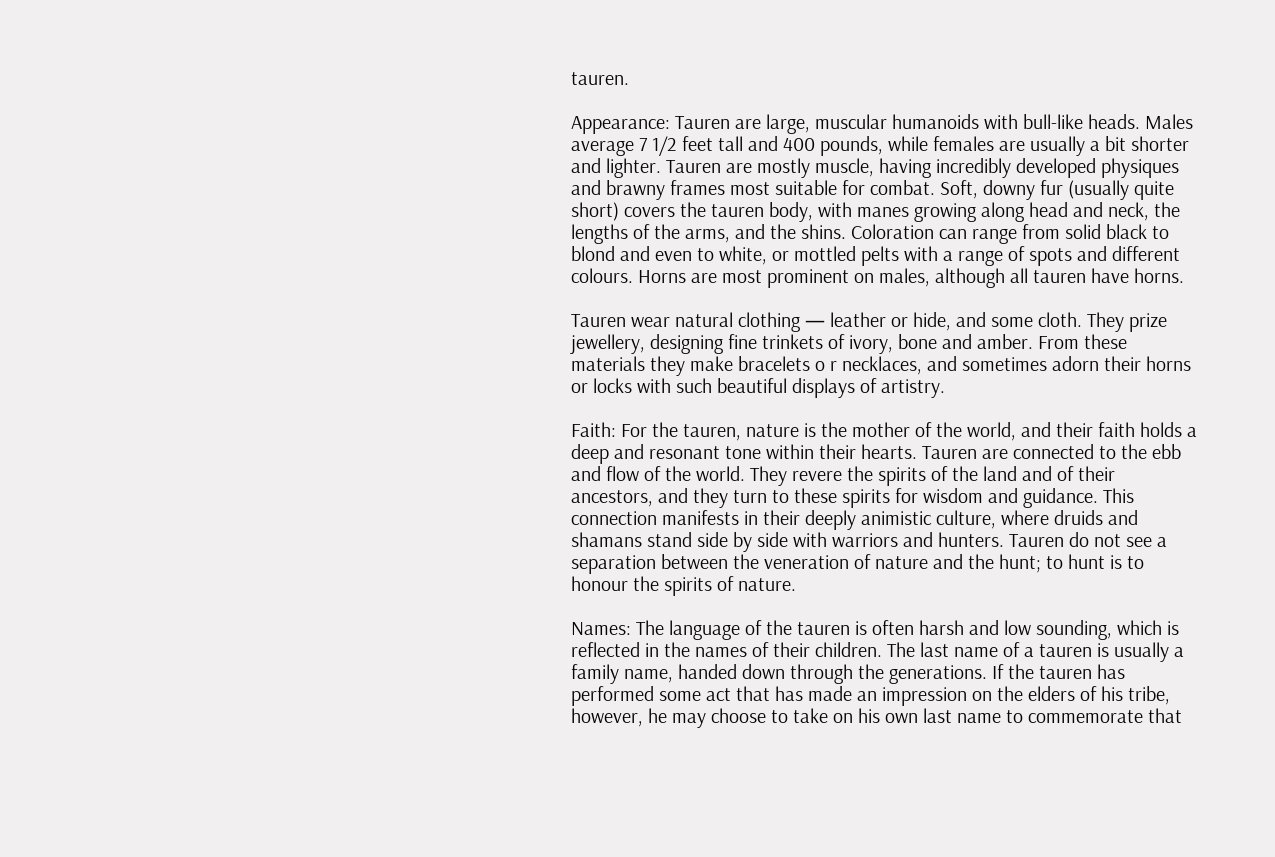tauren.

Appearance: Tauren are large, muscular humanoids with bull-like heads. Males average 7 1/2 feet tall and 400 pounds, while females are usually a bit shorter and lighter. Tauren are mostly muscle, having incredibly developed physiques and brawny frames most suitable for combat. Soft, downy fur (usually quite short) covers the tauren body, with manes growing along head and neck, the lengths of the arms, and the shins. Coloration can range from solid black to blond and even to white, or mottled pelts with a range of spots and different colours. Horns are most prominent on males, although all tauren have horns.

Tauren wear natural clothing — leather or hide, and some cloth. They prize jewellery, designing fine trinkets of ivory, bone and amber. From these materials they make bracelets o r necklaces, and sometimes adorn their horns or locks with such beautiful displays of artistry.

Faith: For the tauren, nature is the mother of the world, and their faith holds a deep and resonant tone within their hearts. Tauren are connected to the ebb and flow of the world. They revere the spirits of the land and of their ancestors, and they turn to these spirits for wisdom and guidance. This connection manifests in their deeply animistic culture, where druids and shamans stand side by side with warriors and hunters. Tauren do not see a separation between the veneration of nature and the hunt; to hunt is to honour the spirits of nature.

Names: The language of the tauren is often harsh and low sounding, which is reflected in the names of their children. The last name of a tauren is usually a family name, handed down through the generations. If the tauren has performed some act that has made an impression on the elders of his tribe, however, he may choose to take on his own last name to commemorate that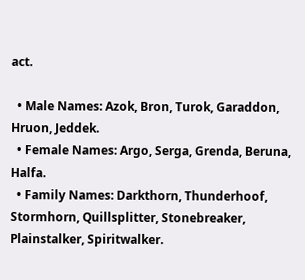act.

  • Male Names: Azok, Bron, Turok, Garaddon, Hruon, Jeddek.
  • Female Names: Argo, Serga, Grenda, Beruna, Halfa.
  • Family Names: Darkthorn, Thunderhoof, Stormhorn, Quillsplitter, Stonebreaker, Plainstalker, Spiritwalker.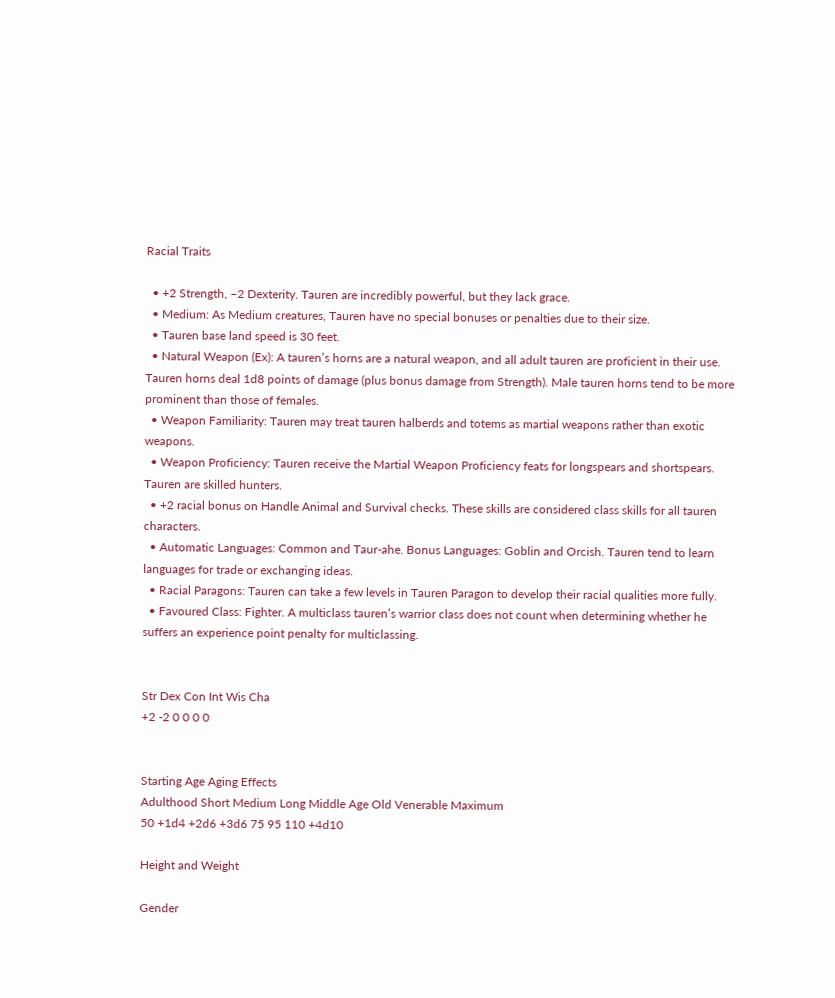Racial Traits

  • +2 Strength, –2 Dexterity. Tauren are incredibly powerful, but they lack grace.
  • Medium: As Medium creatures, Tauren have no special bonuses or penalties due to their size.
  • Tauren base land speed is 30 feet.
  • Natural Weapon (Ex): A tauren’s horns are a natural weapon, and all adult tauren are proficient in their use. Tauren horns deal 1d8 points of damage (plus bonus damage from Strength). Male tauren horns tend to be more prominent than those of females.
  • Weapon Familiarity: Tauren may treat tauren halberds and totems as martial weapons rather than exotic weapons.
  • Weapon Proficiency: Tauren receive the Martial Weapon Proficiency feats for longspears and shortspears. Tauren are skilled hunters.
  • +2 racial bonus on Handle Animal and Survival checks. These skills are considered class skills for all tauren characters.
  • Automatic Languages: Common and Taur-ahe. Bonus Languages: Goblin and Orcish. Tauren tend to learn languages for trade or exchanging ideas.
  • Racial Paragons: Tauren can take a few levels in Tauren Paragon to develop their racial qualities more fully.
  • Favoured Class: Fighter. A multiclass tauren’s warrior class does not count when determining whether he suffers an experience point penalty for multiclassing.


Str Dex Con Int Wis Cha
+2 -2 0 0 0 0


Starting Age Aging Effects
Adulthood Short Medium Long Middle Age Old Venerable Maximum
50 +1d4 +2d6 +3d6 75 95 110 +4d10

Height and Weight

Gender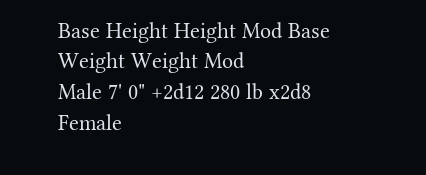Base Height Height Mod Base Weight Weight Mod
Male 7' 0" +2d12 280 lb x2d8
Female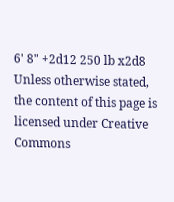6' 8" +2d12 250 lb x2d8
Unless otherwise stated, the content of this page is licensed under Creative Commons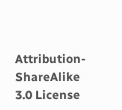Attribution-ShareAlike 3.0 License